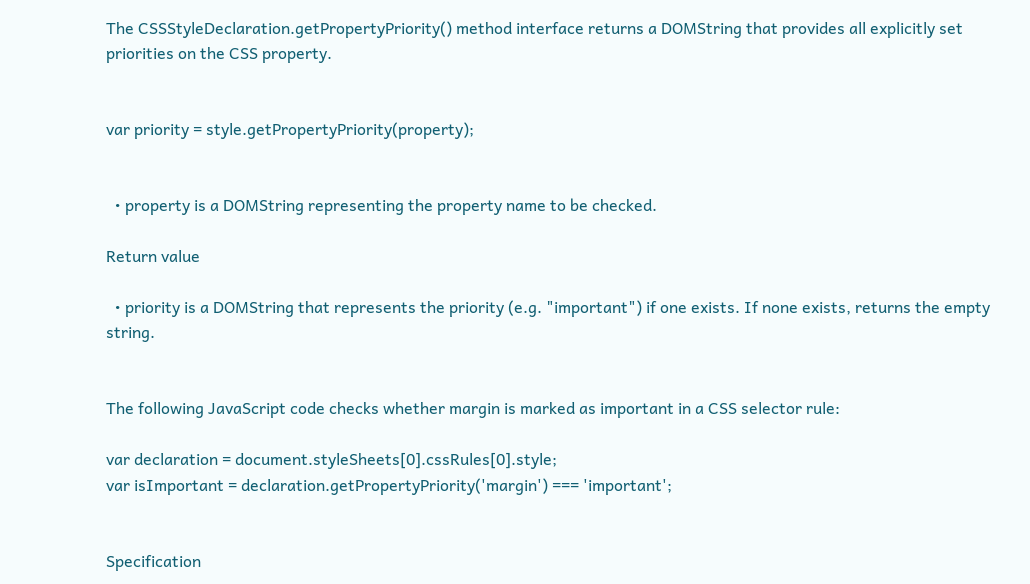The CSSStyleDeclaration.getPropertyPriority() method interface returns a DOMString that provides all explicitly set priorities on the CSS property.


var priority = style.getPropertyPriority(property);


  • property is a DOMString representing the property name to be checked.

Return value

  • priority is a DOMString that represents the priority (e.g. "important") if one exists. If none exists, returns the empty string.


The following JavaScript code checks whether margin is marked as important in a CSS selector rule:

var declaration = document.styleSheets[0].cssRules[0].style;
var isImportant = declaration.getPropertyPriority('margin') === 'important';


Specification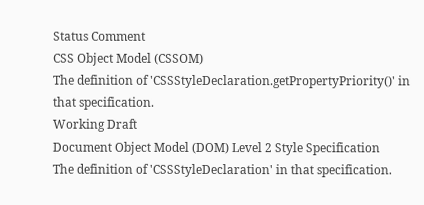Status Comment
CSS Object Model (CSSOM)
The definition of 'CSSStyleDeclaration.getPropertyPriority()' in that specification.
Working Draft
Document Object Model (DOM) Level 2 Style Specification
The definition of 'CSSStyleDeclaration' in that specification.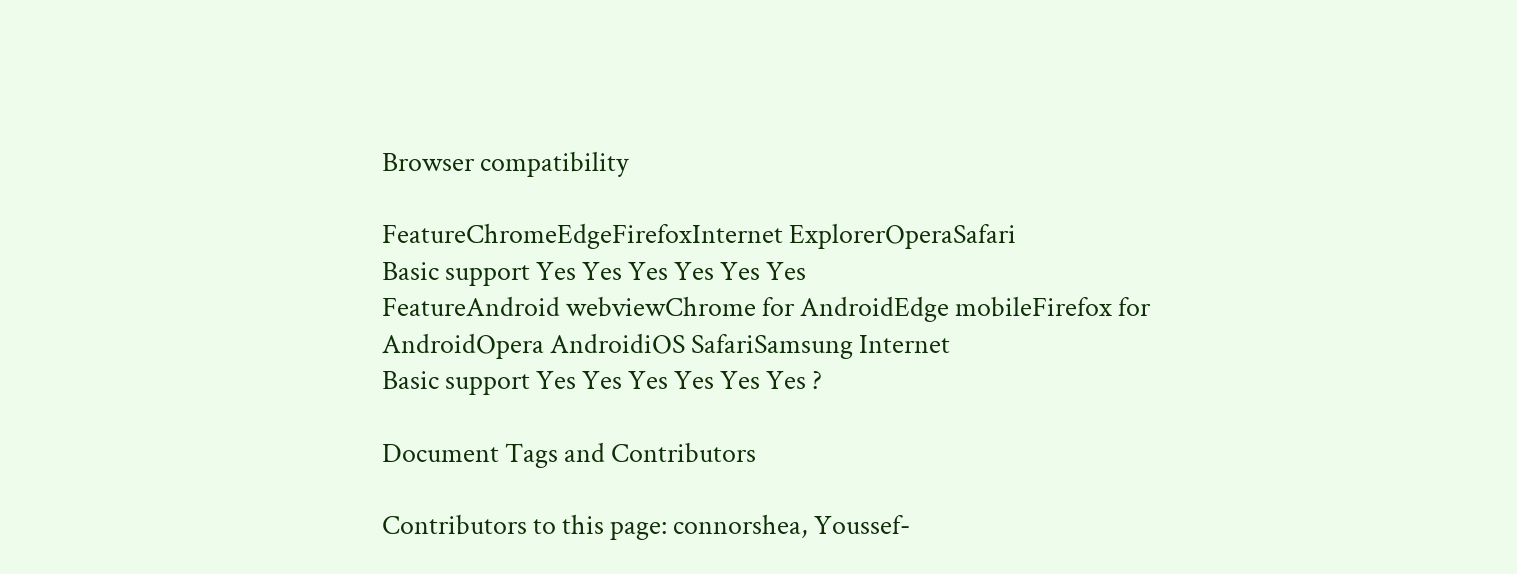Browser compatibility

FeatureChromeEdgeFirefoxInternet ExplorerOperaSafari
Basic support Yes Yes Yes Yes Yes Yes
FeatureAndroid webviewChrome for AndroidEdge mobileFirefox for AndroidOpera AndroidiOS SafariSamsung Internet
Basic support Yes Yes Yes Yes Yes Yes ?

Document Tags and Contributors

Contributors to this page: connorshea, Youssef-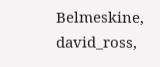Belmeskine, david_ross,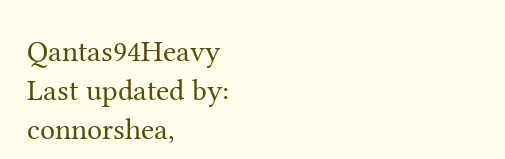Qantas94Heavy
Last updated by: connorshea,